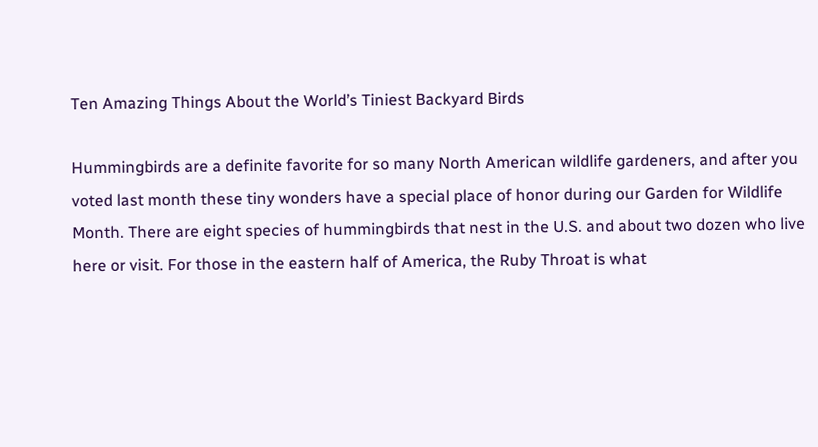Ten Amazing Things About the World’s Tiniest Backyard Birds

Hummingbirds are a definite favorite for so many North American wildlife gardeners, and after you voted last month these tiny wonders have a special place of honor during our Garden for Wildlife Month. There are eight species of hummingbirds that nest in the U.S. and about two dozen who live here or visit. For those in the eastern half of America, the Ruby Throat is what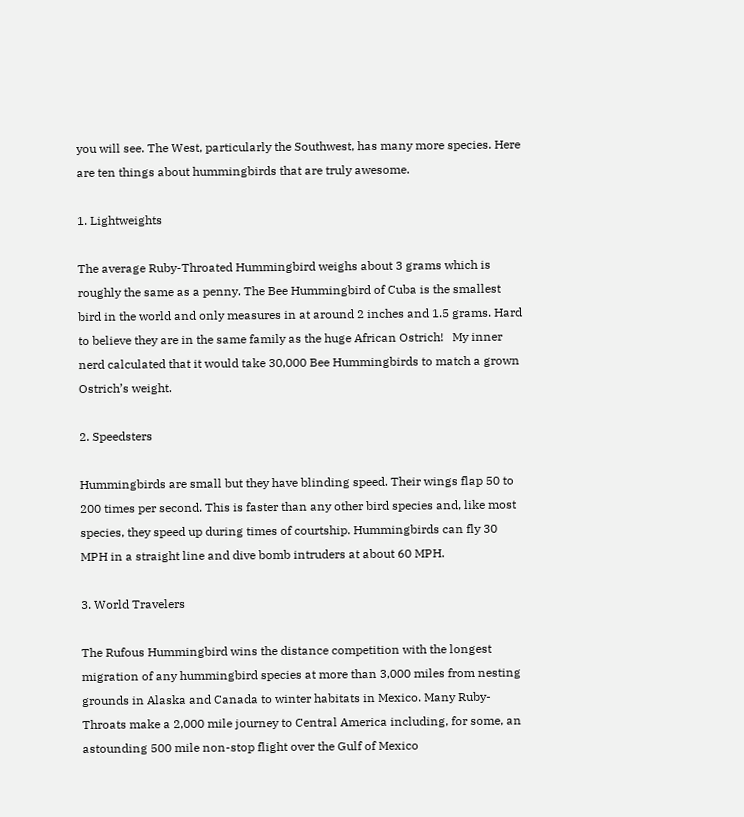you will see. The West, particularly the Southwest, has many more species. Here are ten things about hummingbirds that are truly awesome.

1. Lightweights

The average Ruby-Throated Hummingbird weighs about 3 grams which is roughly the same as a penny. The Bee Hummingbird of Cuba is the smallest bird in the world and only measures in at around 2 inches and 1.5 grams. Hard to believe they are in the same family as the huge African Ostrich!   My inner nerd calculated that it would take 30,000 Bee Hummingbirds to match a grown Ostrich’s weight.

2. Speedsters

Hummingbirds are small but they have blinding speed. Their wings flap 50 to 200 times per second. This is faster than any other bird species and, like most species, they speed up during times of courtship. Hummingbirds can fly 30 MPH in a straight line and dive bomb intruders at about 60 MPH.

3. World Travelers

The Rufous Hummingbird wins the distance competition with the longest migration of any hummingbird species at more than 3,000 miles from nesting grounds in Alaska and Canada to winter habitats in Mexico. Many Ruby-Throats make a 2,000 mile journey to Central America including, for some, an astounding 500 mile non-stop flight over the Gulf of Mexico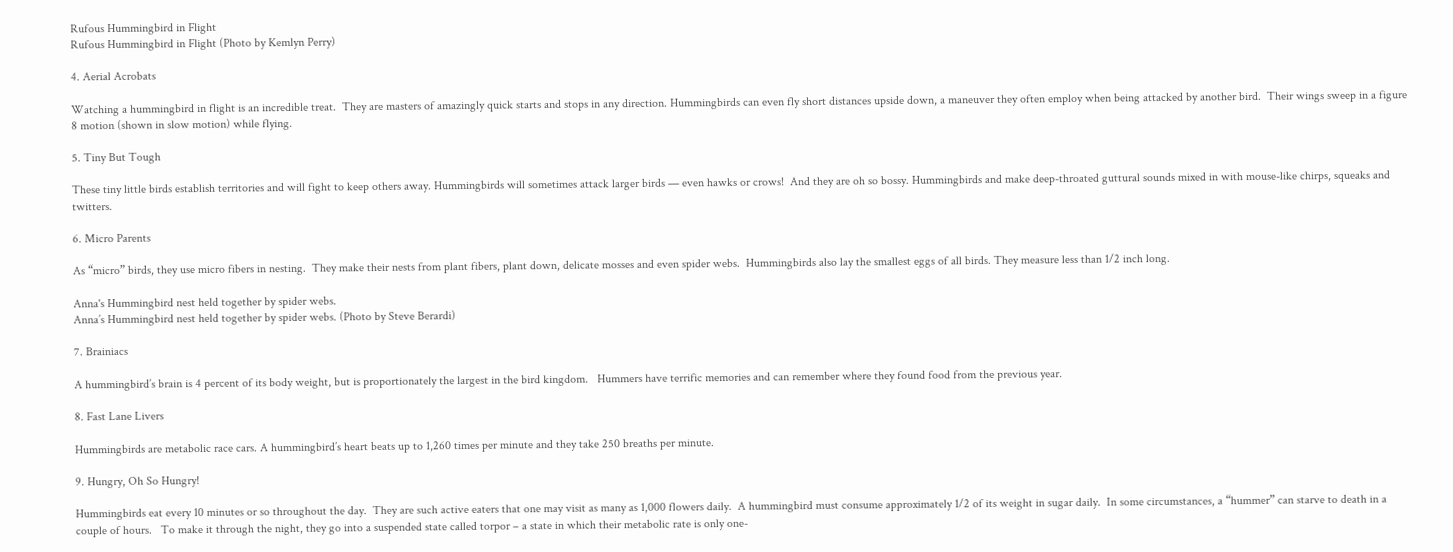Rufous Hummingbird in Flight
Rufous Hummingbird in Flight (Photo by Kemlyn Perry)

4. Aerial Acrobats

Watching a hummingbird in flight is an incredible treat.  They are masters of amazingly quick starts and stops in any direction. Hummingbirds can even fly short distances upside down, a maneuver they often employ when being attacked by another bird.  Their wings sweep in a figure 8 motion (shown in slow motion) while flying.

5. Tiny But Tough

These tiny little birds establish territories and will fight to keep others away. Hummingbirds will sometimes attack larger birds — even hawks or crows!  And they are oh so bossy. Hummingbirds and make deep-throated guttural sounds mixed in with mouse-like chirps, squeaks and twitters.

6. Micro Parents

As “micro” birds, they use micro fibers in nesting.  They make their nests from plant fibers, plant down, delicate mosses and even spider webs.  Hummingbirds also lay the smallest eggs of all birds. They measure less than 1/2 inch long.

Anna's Hummingbird nest held together by spider webs.
Anna’s Hummingbird nest held together by spider webs. (Photo by Steve Berardi)

7. Brainiacs

A hummingbird’s brain is 4 percent of its body weight, but is proportionately the largest in the bird kingdom.   Hummers have terrific memories and can remember where they found food from the previous year.

8. Fast Lane Livers

Hummingbirds are metabolic race cars. A hummingbird’s heart beats up to 1,260 times per minute and they take 250 breaths per minute.

9. Hungry, Oh So Hungry!

Hummingbirds eat every 10 minutes or so throughout the day.  They are such active eaters that one may visit as many as 1,000 flowers daily.  A hummingbird must consume approximately 1/2 of its weight in sugar daily.  In some circumstances, a “hummer” can starve to death in a couple of hours.   To make it through the night, they go into a suspended state called torpor – a state in which their metabolic rate is only one-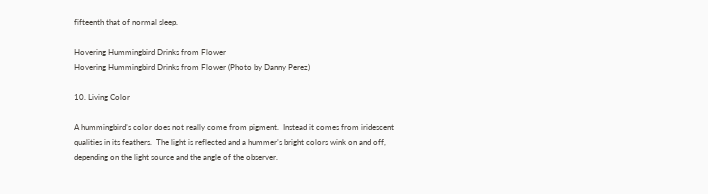fifteenth that of normal sleep.

Hovering Hummingbird Drinks from Flower
Hovering Hummingbird Drinks from Flower (Photo by Danny Perez)

10. Living Color

A hummingbird’s color does not really come from pigment.  Instead it comes from iridescent qualities in its feathers.  The light is reflected and a hummer’s bright colors wink on and off, depending on the light source and the angle of the observer.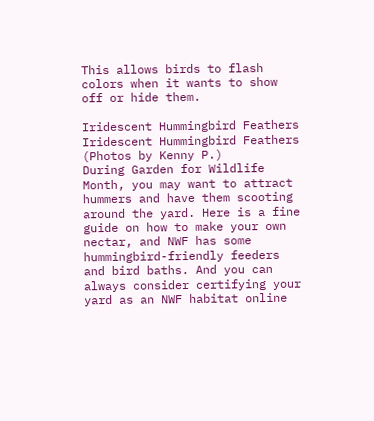This allows birds to flash colors when it wants to show off or hide them.

Iridescent Hummingbird Feathers
Iridescent Hummingbird Feathers (Photos by Kenny P.)
During Garden for Wildlife Month, you may want to attract hummers and have them scooting around the yard. Here is a fine guide on how to make your own nectar, and NWF has some hummingbird-friendly feeders and bird baths. And you can always consider certifying your yard as an NWF habitat online